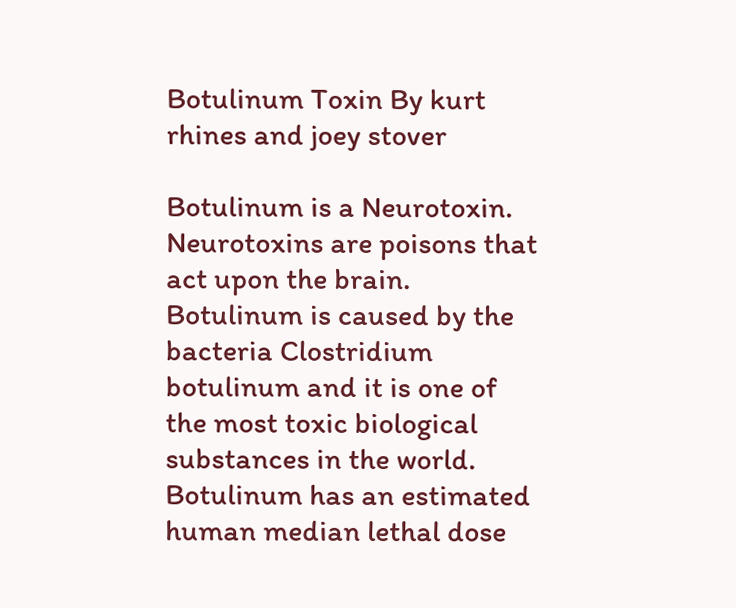Botulinum Toxin By kurt rhines and joey stover

Botulinum is a Neurotoxin. Neurotoxins are poisons that act upon the brain.
Botulinum is caused by the bacteria Clostridium botulinum and it is one of the most toxic biological substances in the world.
Botulinum has an estimated human median lethal dose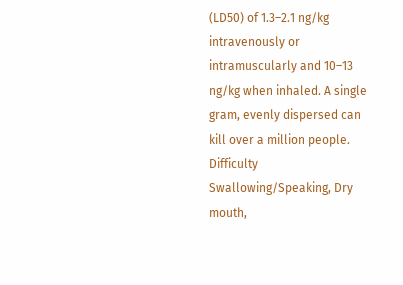(LD50) of 1.3–2.1 ng/kg intravenously or intramuscularly and 10–13 ng/kg when inhaled. A single gram, evenly dispersed can kill over a million people.
Difficulty Swallowing/Speaking, Dry mouth,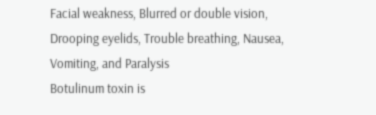Facial weakness, Blurred or double vision, Drooping eyelids, Trouble breathing, Nausea, Vomiting, and Paralysis
Botulinum toxin is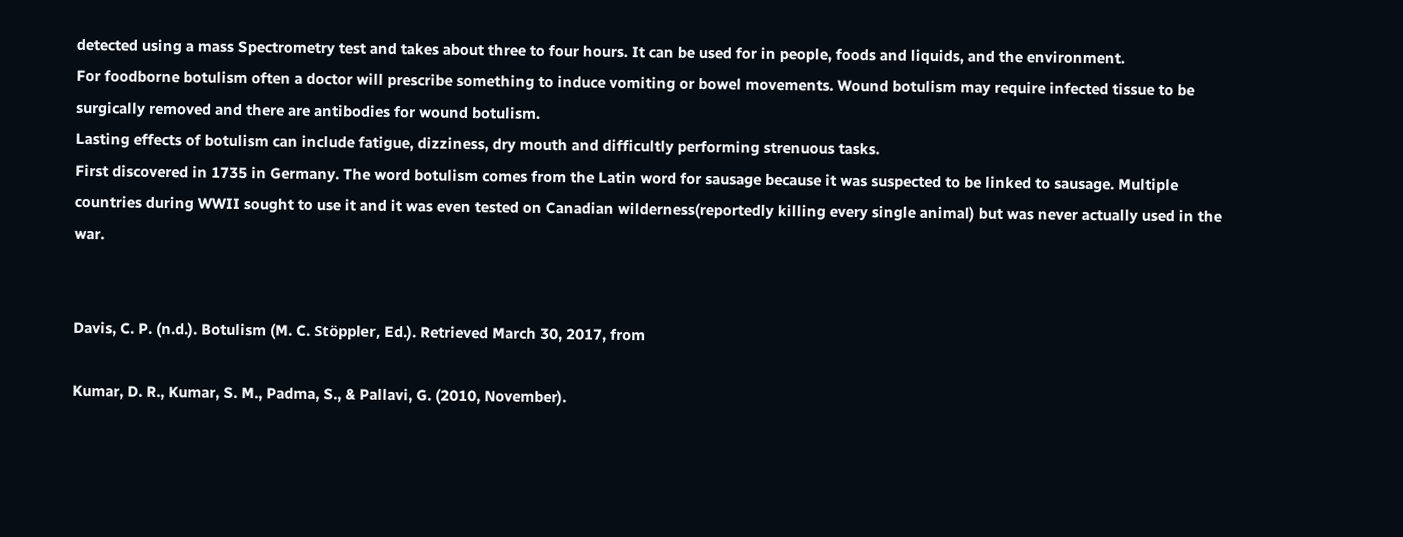detected using a mass Spectrometry test and takes about three to four hours. It can be used for in people, foods and liquids, and the environment.
For foodborne botulism often a doctor will prescribe something to induce vomiting or bowel movements. Wound botulism may require infected tissue to be surgically removed and there are antibodies for wound botulism.
Lasting effects of botulism can include fatigue, dizziness, dry mouth and difficultly performing strenuous tasks.
First discovered in 1735 in Germany. The word botulism comes from the Latin word for sausage because it was suspected to be linked to sausage. Multiple countries during WWII sought to use it and it was even tested on Canadian wilderness(reportedly killing every single animal) but was never actually used in the war.


Davis, C. P. (n.d.). Botulism (M. C. Stöppler, Ed.). Retrieved March 30, 2017, from

Kumar, D. R., Kumar, S. M., Padma, S., & Pallavi, G. (2010, November).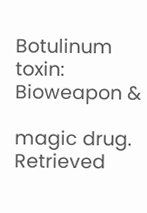Botulinum toxin: Bioweapon &

magic drug. Retrieved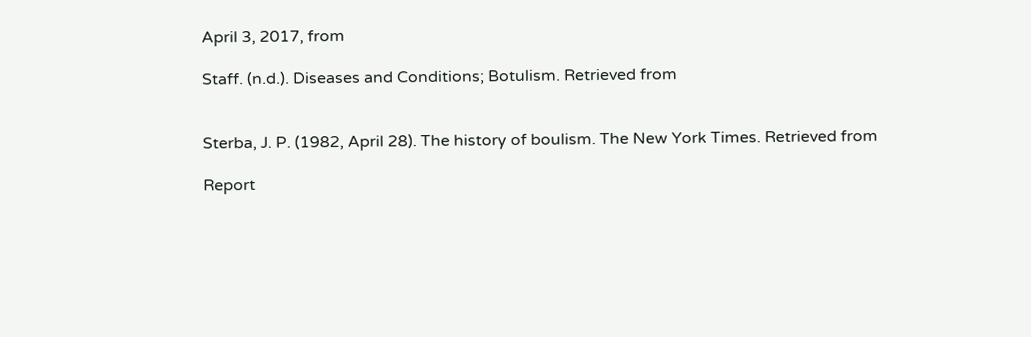April 3, 2017, from

Staff. (n.d.). Diseases and Conditions; Botulism. Retrieved from


Sterba, J. P. (1982, April 28). The history of boulism. The New York Times. Retrieved from

Report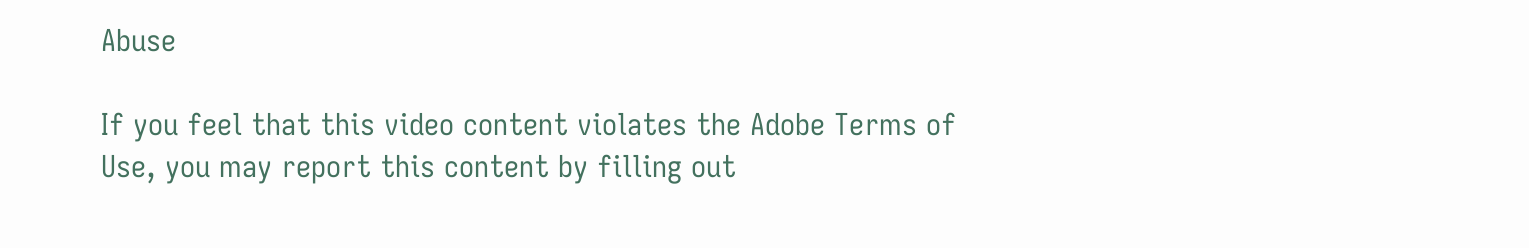Abuse

If you feel that this video content violates the Adobe Terms of Use, you may report this content by filling out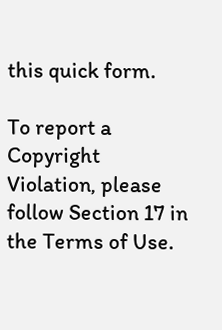this quick form.

To report a Copyright Violation, please follow Section 17 in the Terms of Use.